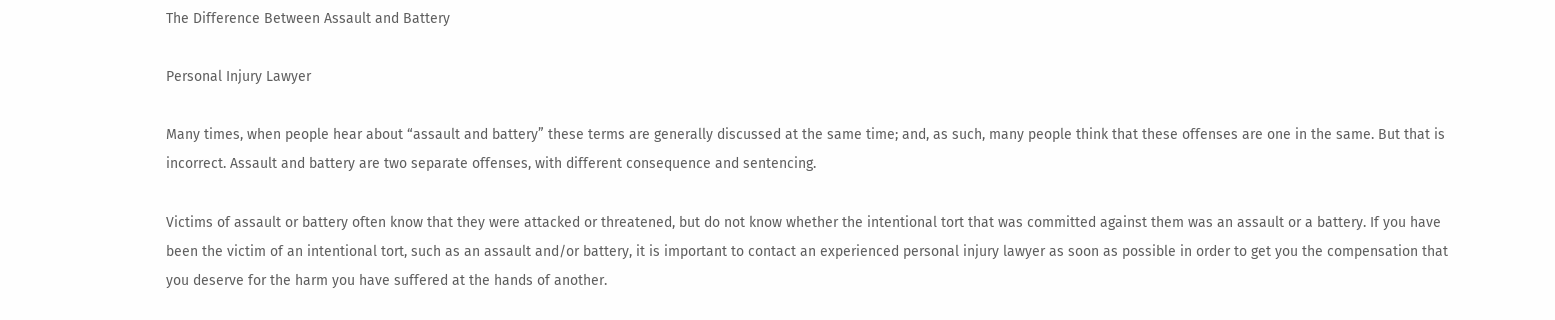The Difference Between Assault and Battery

Personal Injury Lawyer

Many times, when people hear about “assault and battery” these terms are generally discussed at the same time; and, as such, many people think that these offenses are one in the same. But that is incorrect. Assault and battery are two separate offenses, with different consequence and sentencing.

Victims of assault or battery often know that they were attacked or threatened, but do not know whether the intentional tort that was committed against them was an assault or a battery. If you have been the victim of an intentional tort, such as an assault and/or battery, it is important to contact an experienced personal injury lawyer as soon as possible in order to get you the compensation that you deserve for the harm you have suffered at the hands of another.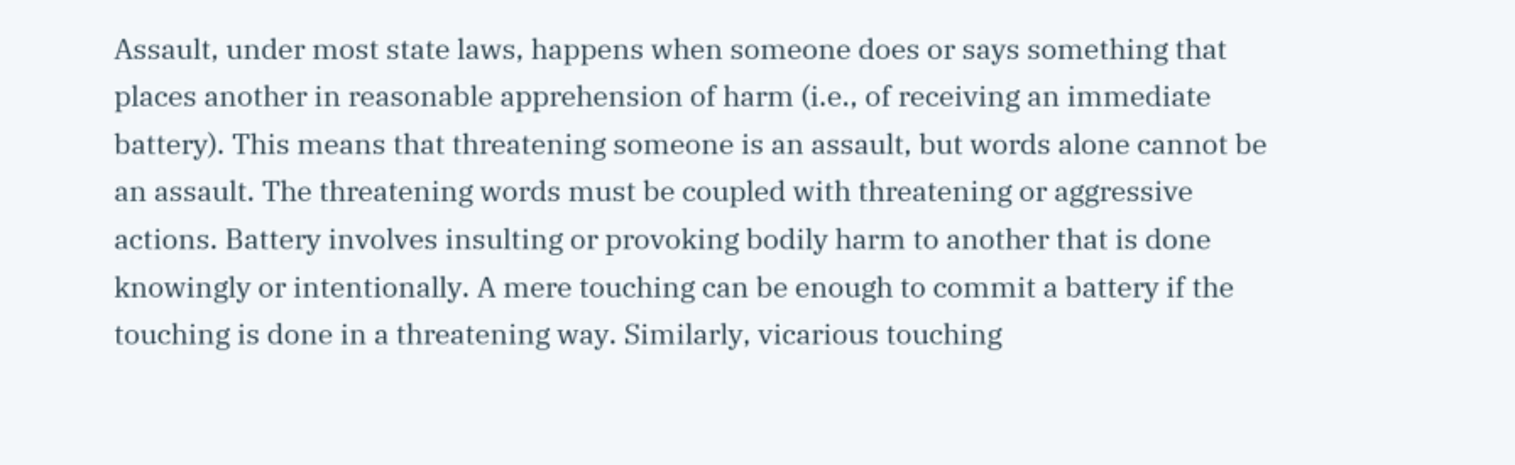Assault, under most state laws, happens when someone does or says something that places another in reasonable apprehension of harm (i.e., of receiving an immediate battery). This means that threatening someone is an assault, but words alone cannot be an assault. The threatening words must be coupled with threatening or aggressive actions. Battery involves insulting or provoking bodily harm to another that is done knowingly or intentionally. A mere touching can be enough to commit a battery if the touching is done in a threatening way. Similarly, vicarious touching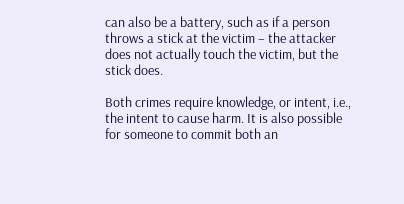can also be a battery, such as if a person throws a stick at the victim – the attacker does not actually touch the victim, but the stick does.

Both crimes require knowledge, or intent, i.e., the intent to cause harm. It is also possible for someone to commit both an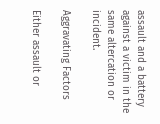assault and a battery against a victim in the same altercation or incident.

Aggravating Factors

Either assault or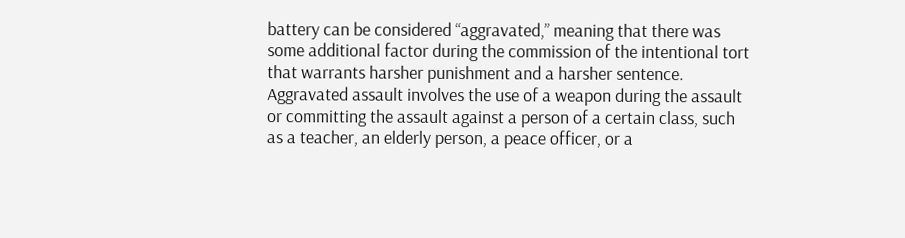battery can be considered “aggravated,” meaning that there was some additional factor during the commission of the intentional tort that warrants harsher punishment and a harsher sentence. Aggravated assault involves the use of a weapon during the assault or committing the assault against a person of a certain class, such as a teacher, an elderly person, a peace officer, or a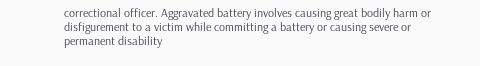correctional officer. Aggravated battery involves causing great bodily harm or disfigurement to a victim while committing a battery or causing severe or permanent disability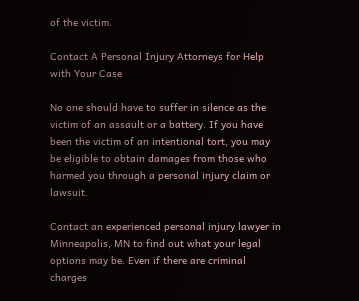of the victim.

Contact A Personal Injury Attorneys for Help with Your Case

No one should have to suffer in silence as the victim of an assault or a battery. If you have been the victim of an intentional tort, you may be eligible to obtain damages from those who harmed you through a personal injury claim or lawsuit.

Contact an experienced personal injury lawyer in Minneapolis, MN to find out what your legal options may be. Even if there are criminal charges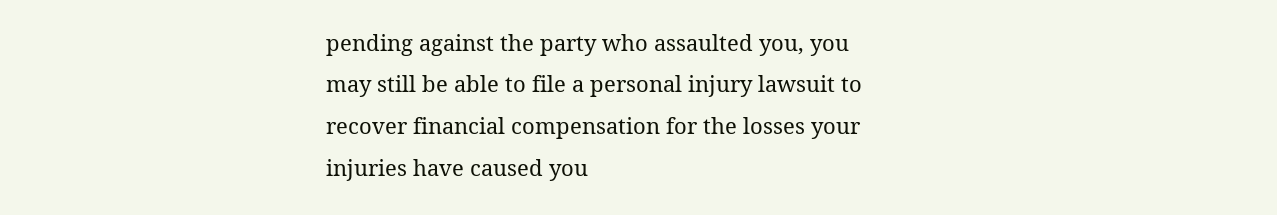pending against the party who assaulted you, you may still be able to file a personal injury lawsuit to recover financial compensation for the losses your injuries have caused you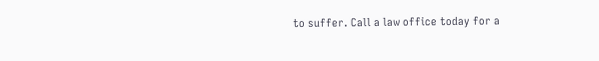to suffer. Call a law office today for a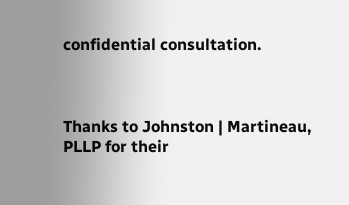confidential consultation.



Thanks to Johnston | Martineau, PLLP for their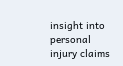insight into personal injury claims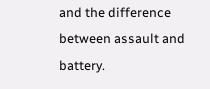and the difference between assault and battery.